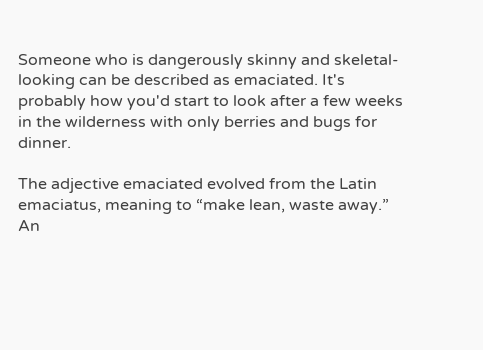Someone who is dangerously skinny and skeletal-looking can be described as emaciated. It's probably how you'd start to look after a few weeks in the wilderness with only berries and bugs for dinner.

The adjective emaciated evolved from the Latin emaciatus, meaning to “make lean, waste away.” An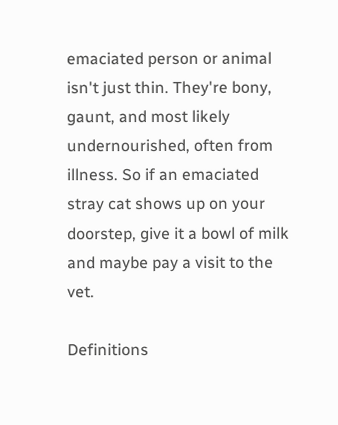emaciated person or animal isn't just thin. They're bony, gaunt, and most likely undernourished, often from illness. So if an emaciated stray cat shows up on your doorstep, give it a bowl of milk and maybe pay a visit to the vet.

Definitions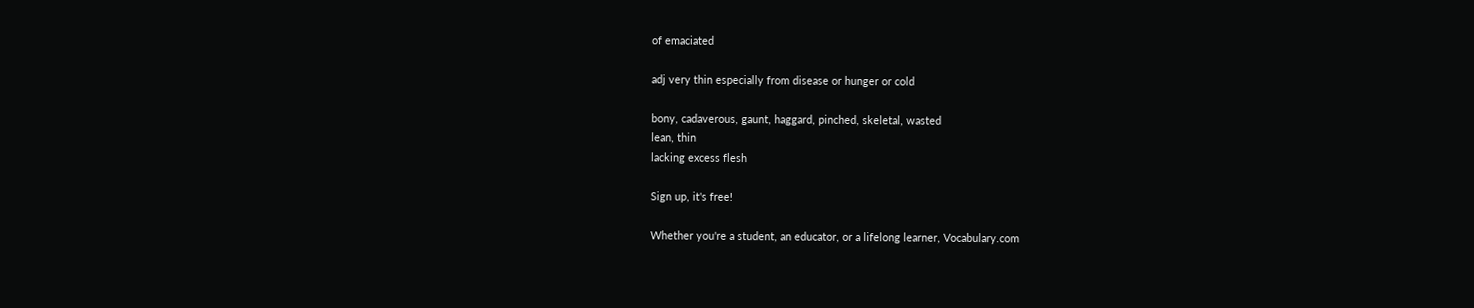of emaciated

adj very thin especially from disease or hunger or cold

bony, cadaverous, gaunt, haggard, pinched, skeletal, wasted
lean, thin
lacking excess flesh

Sign up, it's free!

Whether you're a student, an educator, or a lifelong learner, Vocabulary.com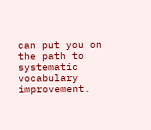can put you on the path to systematic vocabulary improvement.